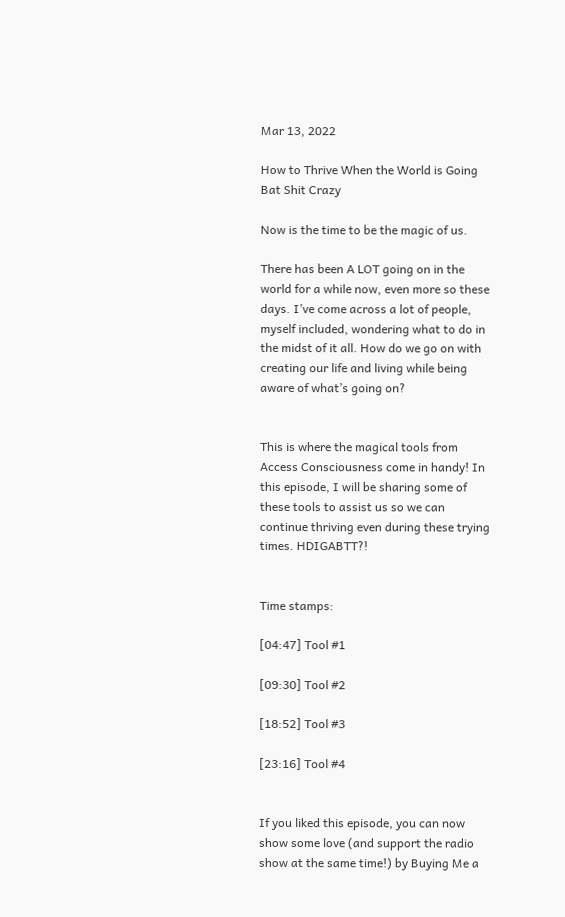Mar 13, 2022

How to Thrive When the World is Going Bat Shit Crazy

Now is the time to be the magic of us.

There has been A LOT going on in the world for a while now, even more so these days. I’ve come across a lot of people, myself included, wondering what to do in the midst of it all. How do we go on with creating our life and living while being aware of what’s going on?


This is where the magical tools from Access Consciousness come in handy! In this episode, I will be sharing some of these tools to assist us so we can continue thriving even during these trying times. HDIGABTT?!


Time stamps:

[04:47] Tool #1

[09:30] Tool #2

[18:52] Tool #3

[23:16] Tool #4


If you liked this episode, you can now show some love (and support the radio show at the same time!) by Buying Me a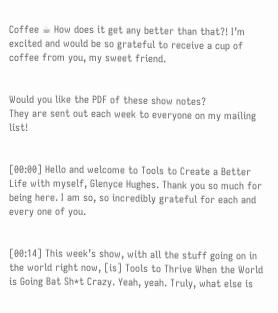Coffee ☕ How does it get any better than that?! I’m excited and would be so grateful to receive a cup of coffee from you, my sweet friend.


Would you like the PDF of these show notes?
They are sent out each week to everyone on my mailing list!


[00:00] Hello and welcome to Tools to Create a Better Life with myself, Glenyce Hughes. Thank you so much for being here. I am so, so incredibly grateful for each and every one of you.


[00:14] This week’s show, with all the stuff going on in the world right now, [is] Tools to Thrive When the World is Going Bat Sh*t Crazy. Yeah, yeah. Truly, what else is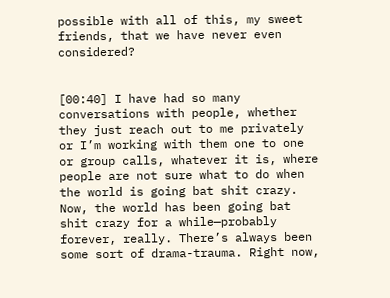possible with all of this, my sweet friends, that we have never even considered?


[00:40] I have had so many conversations with people, whether they just reach out to me privately or I’m working with them one to one or group calls, whatever it is, where people are not sure what to do when the world is going bat shit crazy. Now, the world has been going bat shit crazy for a while—probably forever, really. There’s always been some sort of drama-trauma. Right now,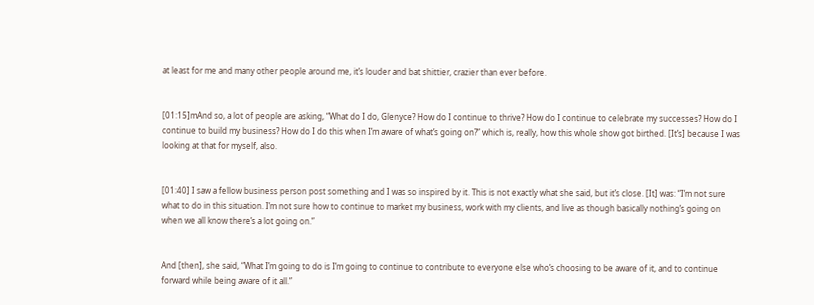at least for me and many other people around me, it’s louder and bat shittier, crazier than ever before.


[01:15]mAnd so, a lot of people are asking, “What do I do, Glenyce? How do I continue to thrive? How do I continue to celebrate my successes? How do I continue to build my business? How do I do this when I’m aware of what’s going on?” which is, really, how this whole show got birthed. [It’s] because I was looking at that for myself, also.


[01:40] I saw a fellow business person post something and I was so inspired by it. This is not exactly what she said, but it’s close. [It] was: “I’m not sure what to do in this situation. I’m not sure how to continue to market my business, work with my clients, and live as though basically nothing’s going on when we all know there’s a lot going on.”


And [then], she said, “What I’m going to do is I’m going to continue to contribute to everyone else who’s choosing to be aware of it, and to continue forward while being aware of it all.”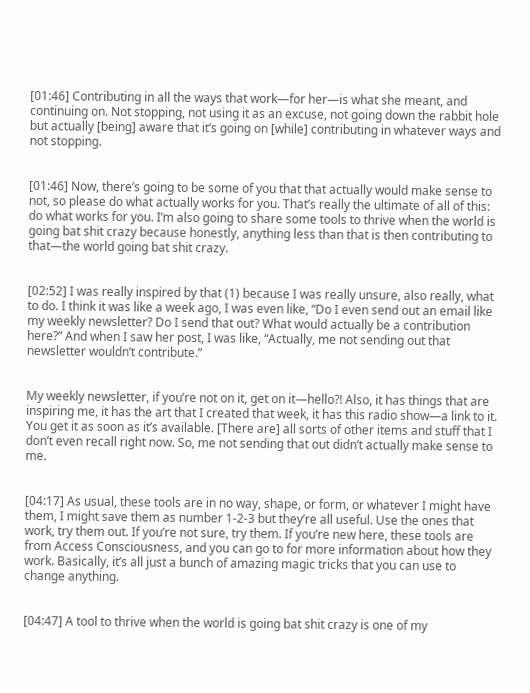[01:46] Contributing in all the ways that work—for her—is what she meant, and continuing on. Not stopping, not using it as an excuse, not going down the rabbit hole but actually [being] aware that it’s going on [while] contributing in whatever ways and not stopping.


[01:46] Now, there’s going to be some of you that that actually would make sense to not, so please do what actually works for you. That’s really the ultimate of all of this: do what works for you. I’m also going to share some tools to thrive when the world is going bat shit crazy because honestly, anything less than that is then contributing to that—the world going bat shit crazy.


[02:52] I was really inspired by that (1) because I was really unsure, also really, what to do. I think it was like a week ago, I was even like, “Do I even send out an email like my weekly newsletter? Do I send that out? What would actually be a contribution here?” And when I saw her post, I was like, “Actually, me not sending out that newsletter wouldn’t contribute.”


My weekly newsletter, if you’re not on it, get on it—hello?! Also, it has things that are inspiring me, it has the art that I created that week, it has this radio show—a link to it. You get it as soon as it’s available. [There are] all sorts of other items and stuff that I don’t even recall right now. So, me not sending that out didn’t actually make sense to me.


[04:17] As usual, these tools are in no way, shape, or form, or whatever I might have them, I might save them as number 1-2-3 but they’re all useful. Use the ones that work, try them out. If you’re not sure, try them. If you’re new here, these tools are from Access Consciousness, and you can go to for more information about how they work. Basically, it’s all just a bunch of amazing magic tricks that you can use to change anything.


[04:47] A tool to thrive when the world is going bat shit crazy is one of my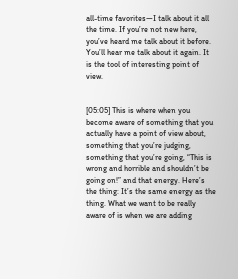all-time favorites—I talk about it all the time. If you’re not new here, you’ve heard me talk about it before. You’ll hear me talk about it again. It is the tool of interesting point of view.


[05:05] This is where when you become aware of something that you actually have a point of view about, something that you’re judging, something that you’re going, “This is wrong and horrible and shouldn’t be going on!” and that energy. Here’s the thing: It’s the same energy as the thing. What we want to be really aware of is when we are adding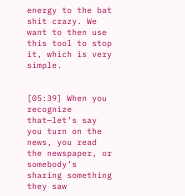energy to the bat shit crazy. We want to then use this tool to stop it, which is very simple.


[05:39] When you recognize that—let’s say you turn on the news, you read the newspaper, or somebody’s sharing something they saw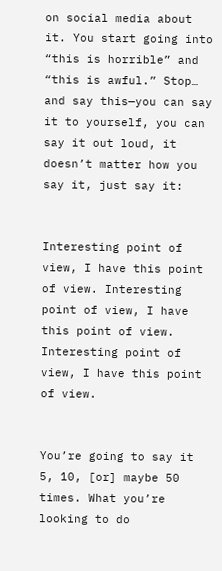on social media about it. You start going into “this is horrible” and “this is awful.” Stop… and say this—you can say it to yourself, you can say it out loud, it doesn’t matter how you say it, just say it:


Interesting point of view, I have this point of view. Interesting point of view, I have this point of view. Interesting point of view, I have this point of view.


You’re going to say it 5, 10, [or] maybe 50 times. What you’re looking to do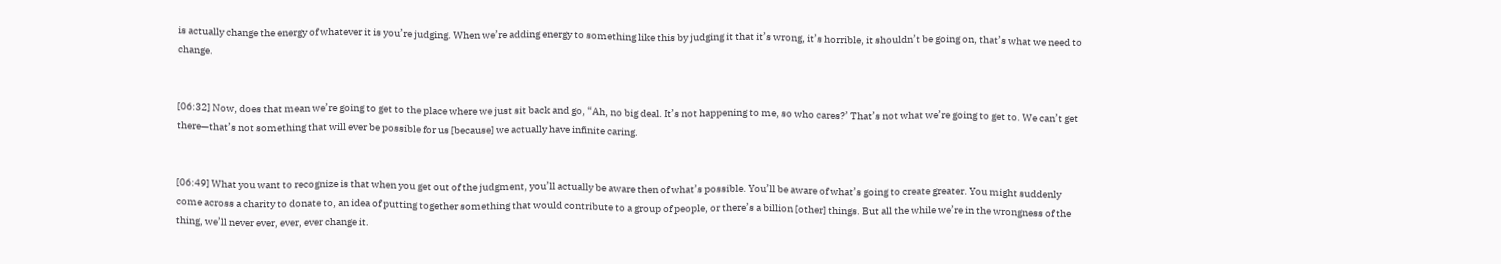is actually change the energy of whatever it is you’re judging. When we’re adding energy to something like this by judging it that it’s wrong, it’s horrible, it shouldn’t be going on, that’s what we need to change.


[06:32] Now, does that mean we’re going to get to the place where we just sit back and go, “Ah, no big deal. It’s not happening to me, so who cares?’ That’s not what we’re going to get to. We can’t get there—that’s not something that will ever be possible for us [because] we actually have infinite caring.


[06:49] What you want to recognize is that when you get out of the judgment, you’ll actually be aware then of what’s possible. You’ll be aware of what’s going to create greater. You might suddenly come across a charity to donate to, an idea of putting together something that would contribute to a group of people, or there’s a billion [other] things. But all the while we’re in the wrongness of the thing, we’ll never ever, ever, ever change it.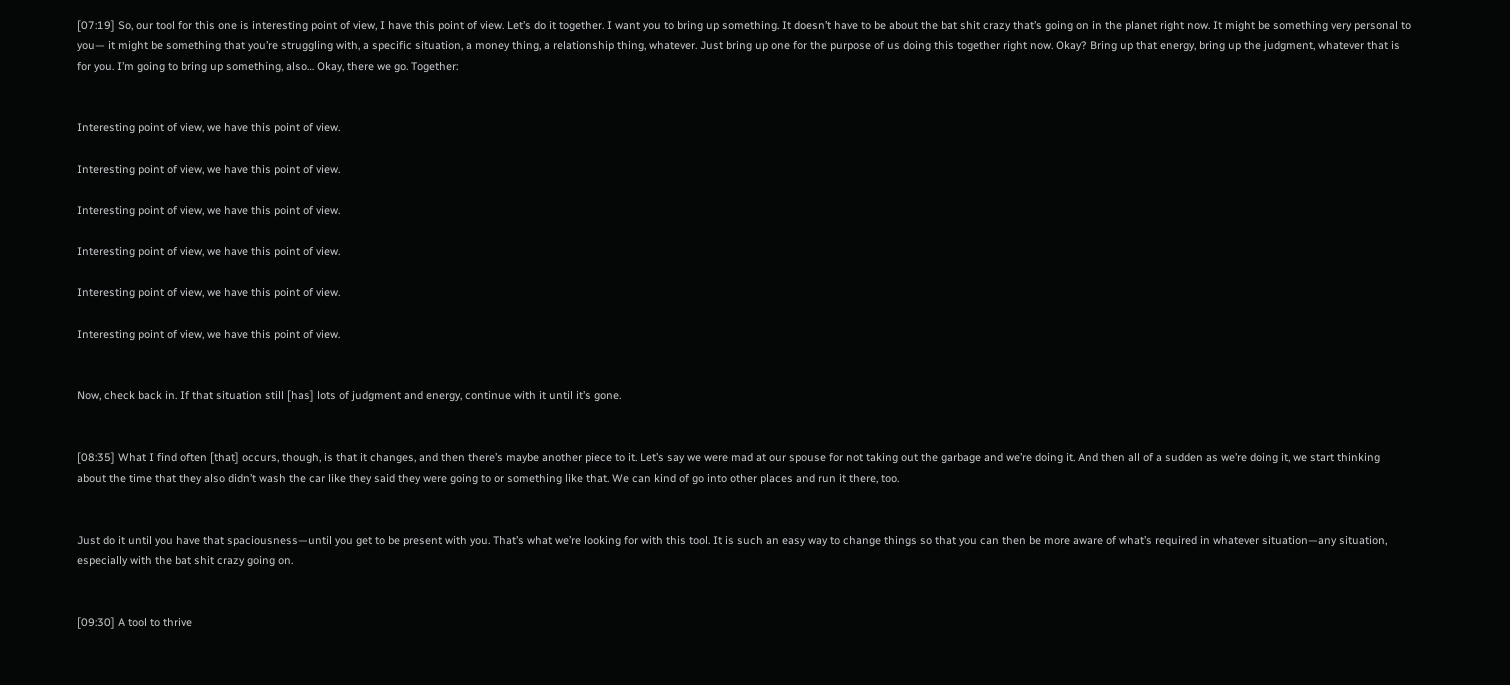[07:19] So, our tool for this one is interesting point of view, I have this point of view. Let’s do it together. I want you to bring up something. It doesn’t have to be about the bat shit crazy that’s going on in the planet right now. It might be something very personal to you— it might be something that you’re struggling with, a specific situation, a money thing, a relationship thing, whatever. Just bring up one for the purpose of us doing this together right now. Okay? Bring up that energy, bring up the judgment, whatever that is for you. I’m going to bring up something, also… Okay, there we go. Together:


Interesting point of view, we have this point of view.

Interesting point of view, we have this point of view.

Interesting point of view, we have this point of view.

Interesting point of view, we have this point of view.

Interesting point of view, we have this point of view.

Interesting point of view, we have this point of view.


Now, check back in. If that situation still [has] lots of judgment and energy, continue with it until it’s gone.


[08:35] What I find often [that] occurs, though, is that it changes, and then there’s maybe another piece to it. Let’s say we were mad at our spouse for not taking out the garbage and we’re doing it. And then all of a sudden as we’re doing it, we start thinking about the time that they also didn’t wash the car like they said they were going to or something like that. We can kind of go into other places and run it there, too.


Just do it until you have that spaciousness—until you get to be present with you. That’s what we’re looking for with this tool. It is such an easy way to change things so that you can then be more aware of what’s required in whatever situation—any situation, especially with the bat shit crazy going on.


[09:30] A tool to thrive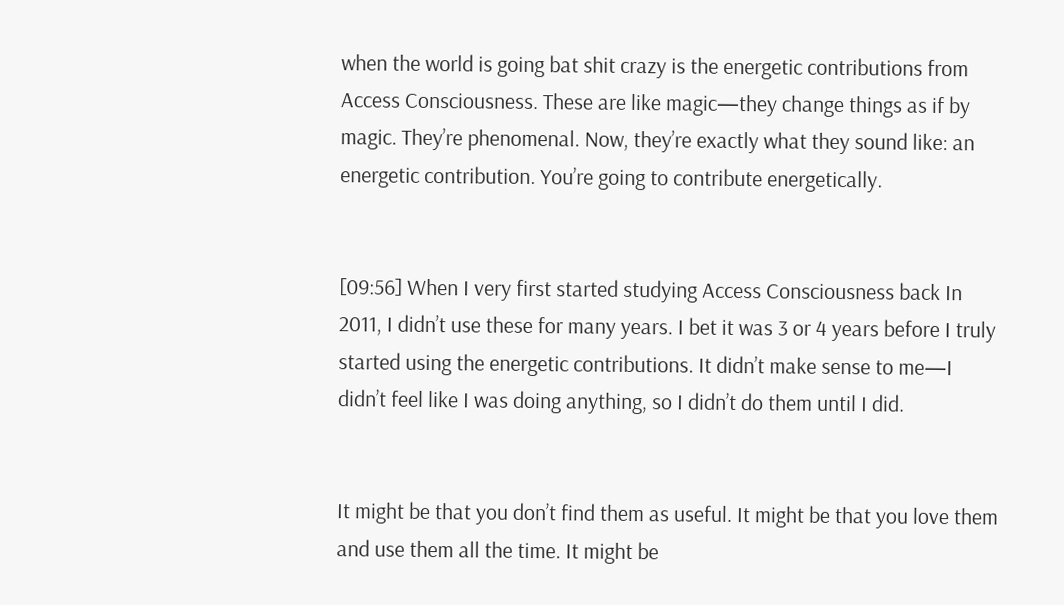when the world is going bat shit crazy is the energetic contributions from Access Consciousness. These are like magic—they change things as if by magic. They’re phenomenal. Now, they’re exactly what they sound like: an energetic contribution. You’re going to contribute energetically.


[09:56] When I very first started studying Access Consciousness back In 2011, I didn’t use these for many years. I bet it was 3 or 4 years before I truly started using the energetic contributions. It didn’t make sense to me—I didn’t feel like I was doing anything, so I didn’t do them until I did.


It might be that you don’t find them as useful. It might be that you love them and use them all the time. It might be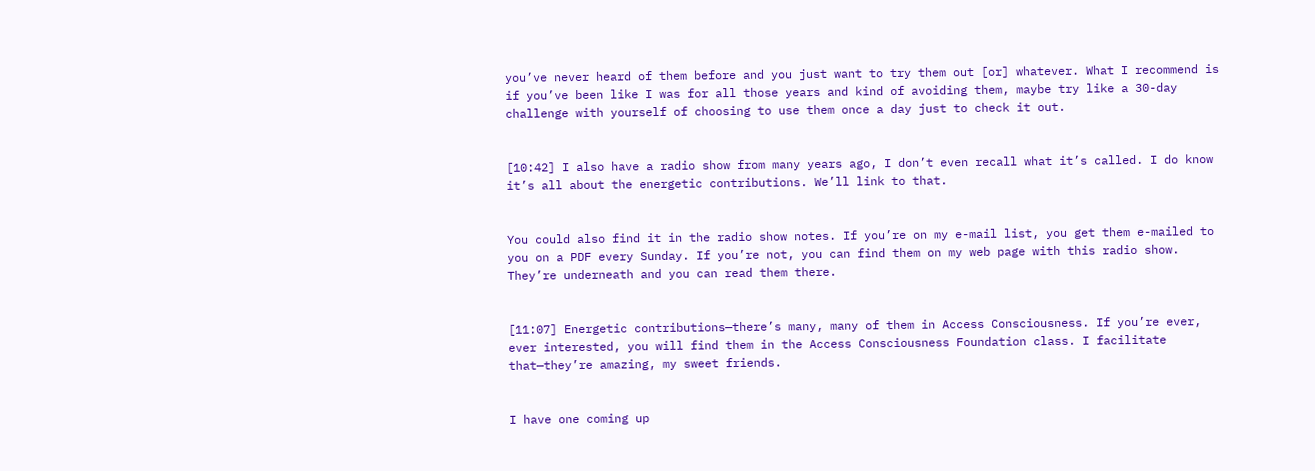you’ve never heard of them before and you just want to try them out [or] whatever. What I recommend is if you’ve been like I was for all those years and kind of avoiding them, maybe try like a 30-day challenge with yourself of choosing to use them once a day just to check it out.


[10:42] I also have a radio show from many years ago, I don’t even recall what it’s called. I do know it’s all about the energetic contributions. We’ll link to that.


You could also find it in the radio show notes. If you’re on my e-mail list, you get them e-mailed to you on a PDF every Sunday. If you’re not, you can find them on my web page with this radio show. They’re underneath and you can read them there.


[11:07] Energetic contributions—there’s many, many of them in Access Consciousness. If you’re ever, ever interested, you will find them in the Access Consciousness Foundation class. I facilitate that—they’re amazing, my sweet friends.


I have one coming up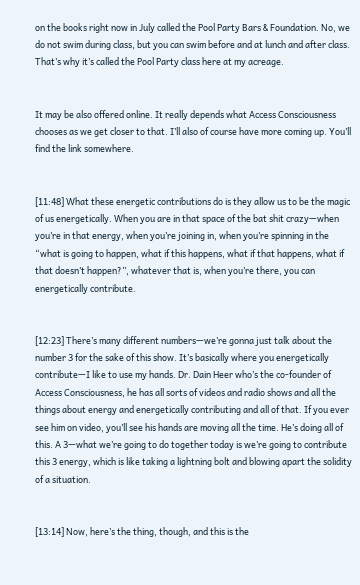on the books right now in July called the Pool Party Bars & Foundation. No, we do not swim during class, but you can swim before and at lunch and after class. That’s why it’s called the Pool Party class here at my acreage.


It may be also offered online. It really depends what Access Consciousness chooses as we get closer to that. I’ll also of course have more coming up. You’ll find the link somewhere.


[11:48] What these energetic contributions do is they allow us to be the magic of us energetically. When you are in that space of the bat shit crazy—when you’re in that energy, when you’re joining in, when you’re spinning in the “what is going to happen, what if this happens, what if that happens, what if that doesn’t happen?”, whatever that is, when you’re there, you can energetically contribute.


[12:23] There’s many different numbers—we’re gonna just talk about the number 3 for the sake of this show. It’s basically where you energetically contribute—I like to use my hands. Dr. Dain Heer who’s the co-founder of Access Consciousness, he has all sorts of videos and radio shows and all the things about energy and energetically contributing and all of that. If you ever see him on video, you’ll see his hands are moving all the time. He’s doing all of this. A 3—what we’re going to do together today is we’re going to contribute this 3 energy, which is like taking a lightning bolt and blowing apart the solidity of a situation.


[13:14] Now, here’s the thing, though, and this is the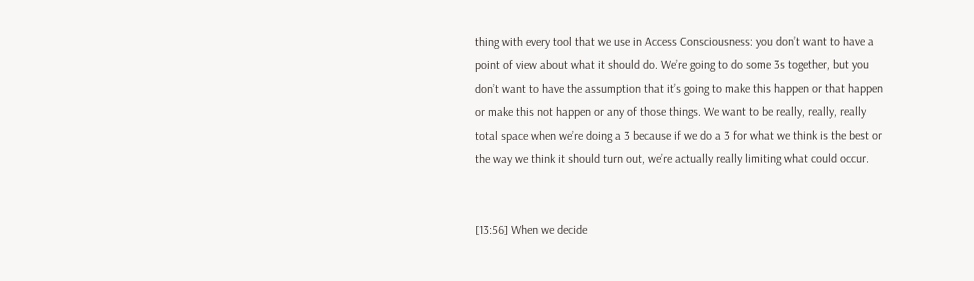thing with every tool that we use in Access Consciousness: you don’t want to have a point of view about what it should do. We’re going to do some 3s together, but you don’t want to have the assumption that it’s going to make this happen or that happen or make this not happen or any of those things. We want to be really, really, really total space when we’re doing a 3 because if we do a 3 for what we think is the best or the way we think it should turn out, we’re actually really limiting what could occur.


[13:56] When we decide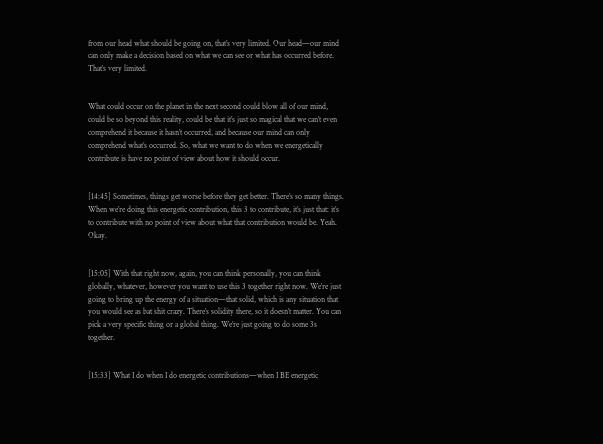from our head what should be going on, that’s very limited. Our head—our mind can only make a decision based on what we can see or what has occurred before. That’s very limited.


What could occur on the planet in the next second could blow all of our mind, could be so beyond this reality, could be that it’s just so magical that we can’t even comprehend it because it hasn’t occurred, and because our mind can only comprehend what’s occurred. So, what we want to do when we energetically contribute is have no point of view about how it should occur.


[14:45] Sometimes, things get worse before they get better. There’s so many things. When we’re doing this energetic contribution, this 3 to contribute, it’s just that: it’s to contribute with no point of view about what that contribution would be. Yeah. Okay.


[15:05] With that right now, again, you can think personally, you can think globally, whatever, however you want to use this 3 together right now. We’re just going to bring up the energy of a situation—that solid, which is any situation that you would see as bat shit crazy. There’s solidity there, so it doesn’t matter. You can pick a very specific thing or a global thing. We’re just going to do some 3s together.


[15:33] What I do when I do energetic contributions—when I BE energetic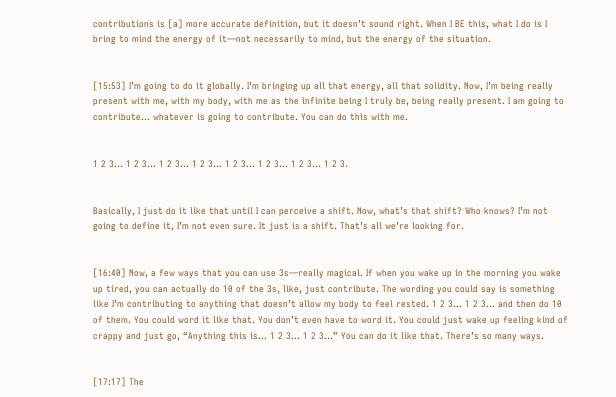contributions is [a] more accurate definition, but it doesn’t sound right. When I BE this, what I do is I bring to mind the energy of it—not necessarily to mind, but the energy of the situation.


[15:53] I’m going to do it globally. I’m bringing up all that energy, all that solidity. Now, I’m being really present with me, with my body, with me as the infinite being I truly be, being really present. I am going to contribute… whatever is going to contribute. You can do this with me.


1 2 3… 1 2 3… 1 2 3… 1 2 3… 1 2 3… 1 2 3… 1 2 3… 1 2 3.


Basically, I just do it like that until I can perceive a shift. Now, what’s that shift? Who knows? I’m not going to define it, I’m not even sure. It just is a shift. That’s all we’re looking for.


[16:40] Now, a few ways that you can use 3s—really magical. If when you wake up in the morning you wake up tired, you can actually do 10 of the 3s, like, just contribute. The wording you could say is something like I’m contributing to anything that doesn’t allow my body to feel rested. 1 2 3… 1 2 3… and then do 10 of them. You could word it like that. You don’t even have to word it. You could just wake up feeling kind of crappy and just go, “Anything this is… 1 2 3… 1 2 3…” You can do it like that. There’s so many ways.


[17:17] The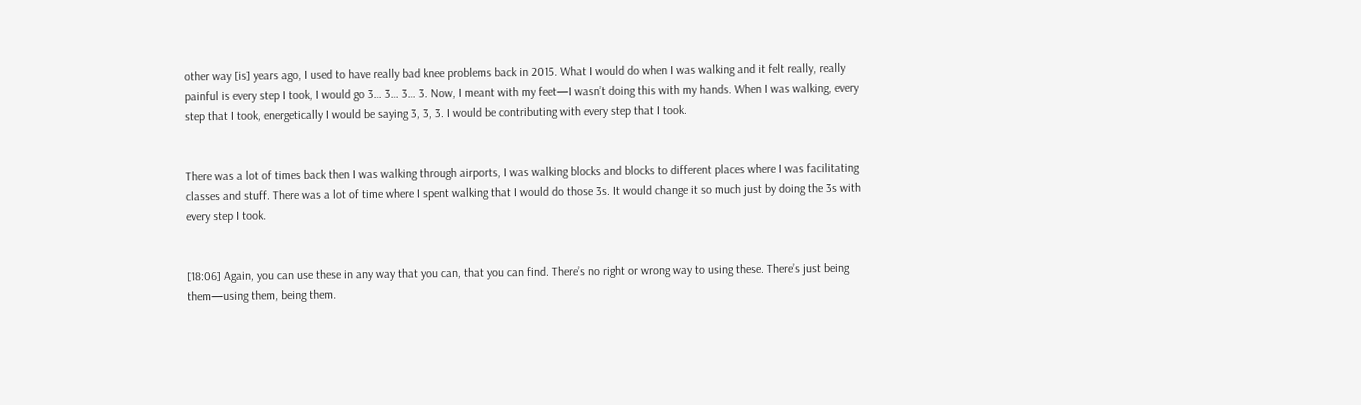other way [is] years ago, I used to have really bad knee problems back in 2015. What I would do when I was walking and it felt really, really painful is every step I took, I would go 3… 3… 3… 3. Now, I meant with my feet—I wasn’t doing this with my hands. When I was walking, every step that I took, energetically I would be saying 3, 3, 3. I would be contributing with every step that I took.


There was a lot of times back then I was walking through airports, I was walking blocks and blocks to different places where I was facilitating classes and stuff. There was a lot of time where I spent walking that I would do those 3s. It would change it so much just by doing the 3s with every step I took.


[18:06] Again, you can use these in any way that you can, that you can find. There’s no right or wrong way to using these. There’s just being them—using them, being them.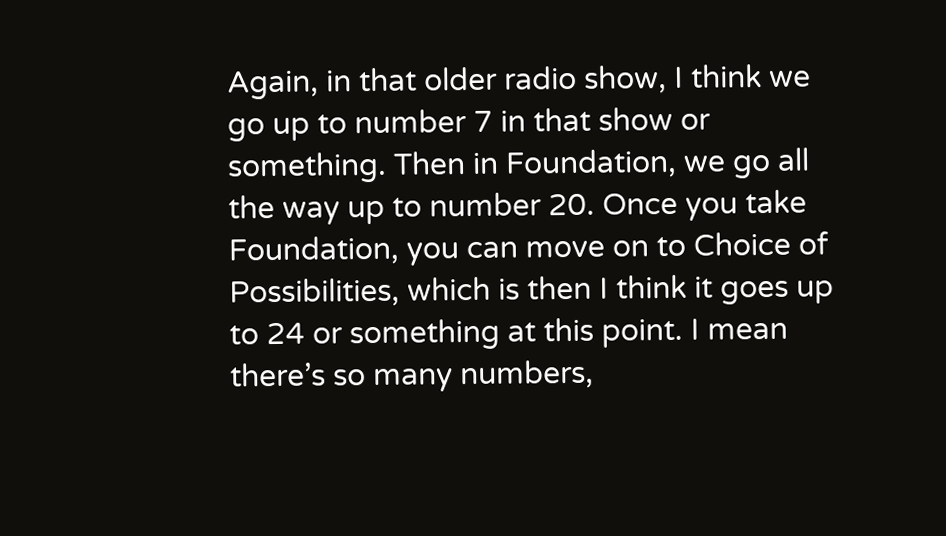Again, in that older radio show, I think we go up to number 7 in that show or something. Then in Foundation, we go all the way up to number 20. Once you take Foundation, you can move on to Choice of Possibilities, which is then I think it goes up to 24 or something at this point. I mean there’s so many numbers,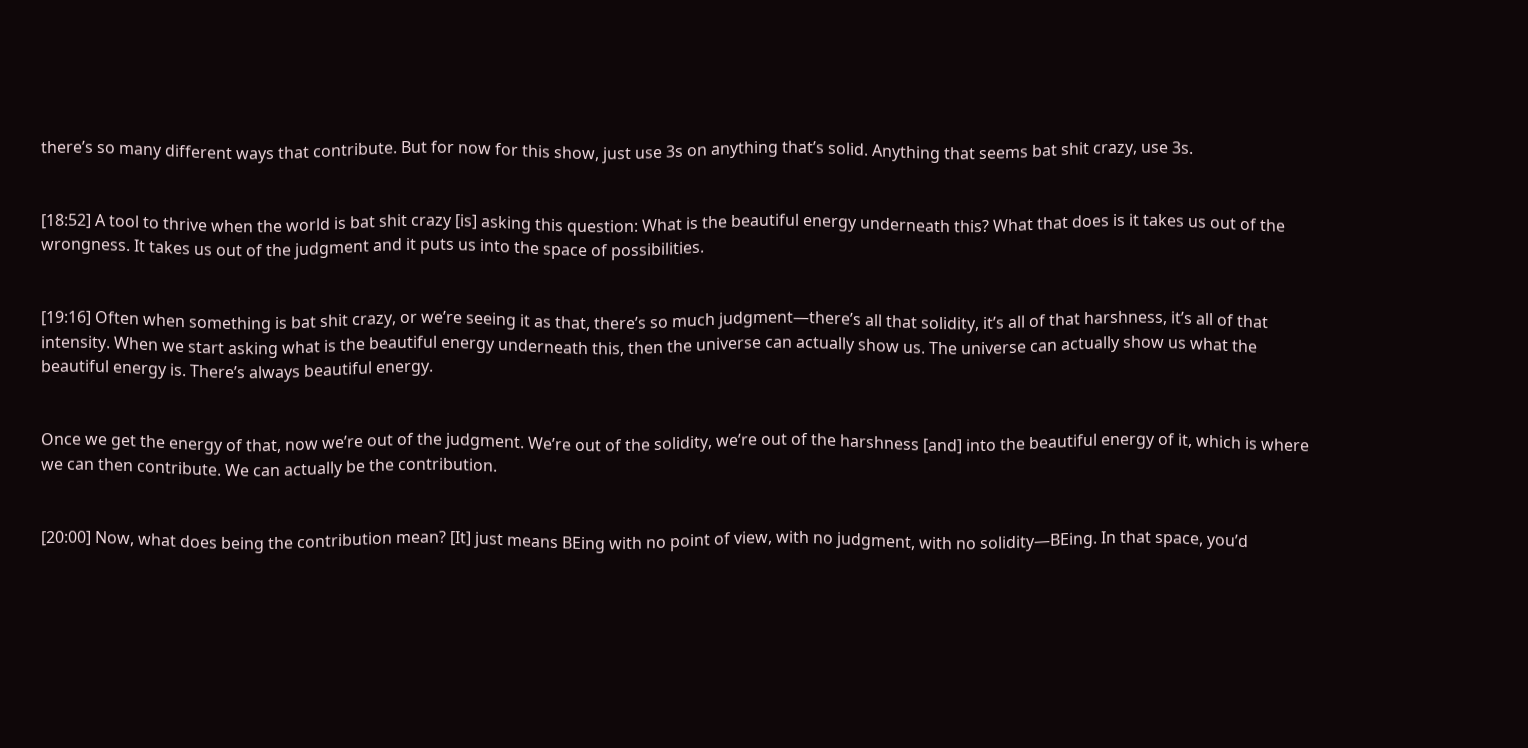there’s so many different ways that contribute. But for now for this show, just use 3s on anything that’s solid. Anything that seems bat shit crazy, use 3s.


[18:52] A tool to thrive when the world is bat shit crazy [is] asking this question: What is the beautiful energy underneath this? What that does is it takes us out of the wrongness. It takes us out of the judgment and it puts us into the space of possibilities.


[19:16] Often when something is bat shit crazy, or we’re seeing it as that, there’s so much judgment—there’s all that solidity, it’s all of that harshness, it’s all of that intensity. When we start asking what is the beautiful energy underneath this, then the universe can actually show us. The universe can actually show us what the beautiful energy is. There’s always beautiful energy.


Once we get the energy of that, now we’re out of the judgment. We’re out of the solidity, we’re out of the harshness [and] into the beautiful energy of it, which is where we can then contribute. We can actually be the contribution.


[20:00] Now, what does being the contribution mean? [It] just means BEing with no point of view, with no judgment, with no solidity—BEing. In that space, you’d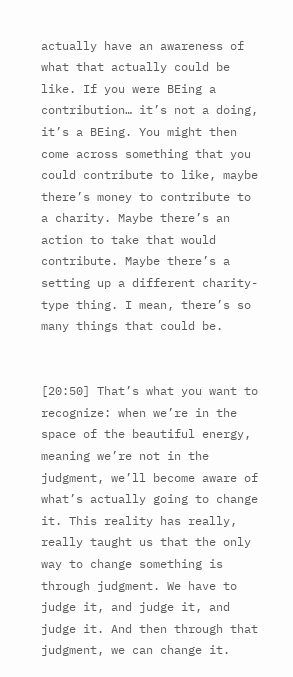actually have an awareness of what that actually could be like. If you were BEing a contribution… it’s not a doing, it’s a BEing. You might then come across something that you could contribute to like, maybe there’s money to contribute to a charity. Maybe there’s an action to take that would contribute. Maybe there’s a setting up a different charity-type thing. I mean, there’s so many things that could be.


[20:50] That’s what you want to recognize: when we’re in the space of the beautiful energy, meaning we’re not in the judgment, we’ll become aware of what’s actually going to change it. This reality has really, really taught us that the only way to change something is through judgment. We have to judge it, and judge it, and judge it. And then through that judgment, we can change it.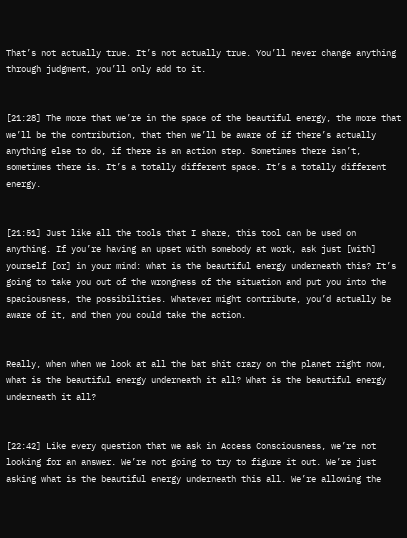That’s not actually true. It’s not actually true. You’ll never change anything through judgment, you’ll only add to it.


[21:28] The more that we’re in the space of the beautiful energy, the more that we’ll be the contribution, that then we’ll be aware of if there’s actually anything else to do, if there is an action step. Sometimes there isn’t, sometimes there is. It’s a totally different space. It’s a totally different energy.


[21:51] Just like all the tools that I share, this tool can be used on anything. If you’re having an upset with somebody at work, ask just [with] yourself [or] in your mind: what is the beautiful energy underneath this? It’s going to take you out of the wrongness of the situation and put you into the spaciousness, the possibilities. Whatever might contribute, you’d actually be aware of it, and then you could take the action.


Really, when when we look at all the bat shit crazy on the planet right now, what is the beautiful energy underneath it all? What is the beautiful energy underneath it all?


[22:42] Like every question that we ask in Access Consciousness, we’re not looking for an answer. We’re not going to try to figure it out. We’re just asking what is the beautiful energy underneath this all. We’re allowing the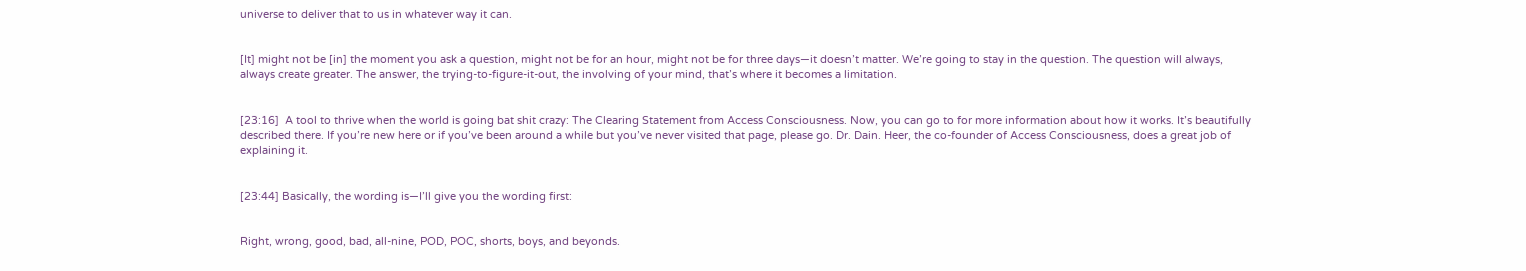universe to deliver that to us in whatever way it can.


[It] might not be [in] the moment you ask a question, might not be for an hour, might not be for three days—it doesn’t matter. We’re going to stay in the question. The question will always, always create greater. The answer, the trying-to-figure-it-out, the involving of your mind, that’s where it becomes a limitation.


[23:16]  A tool to thrive when the world is going bat shit crazy: The Clearing Statement from Access Consciousness. Now, you can go to for more information about how it works. It’s beautifully described there. If you’re new here or if you’ve been around a while but you’ve never visited that page, please go. Dr. Dain. Heer, the co-founder of Access Consciousness, does a great job of explaining it.


[23:44] Basically, the wording is—I’ll give you the wording first:


Right, wrong, good, bad, all-nine, POD, POC, shorts, boys, and beyonds.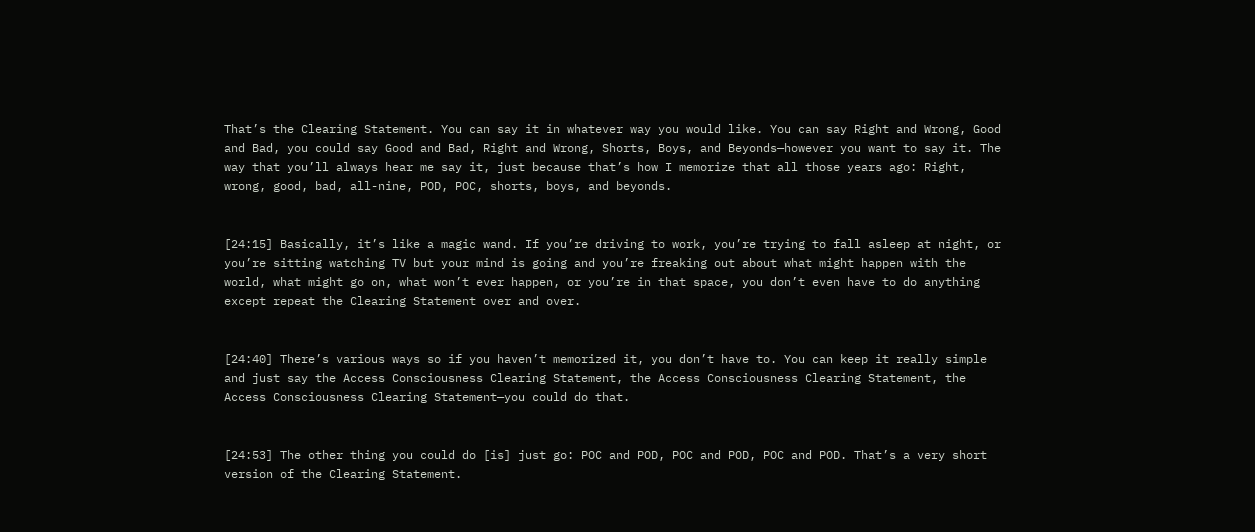That’s the Clearing Statement. You can say it in whatever way you would like. You can say Right and Wrong, Good and Bad, you could say Good and Bad, Right and Wrong, Shorts, Boys, and Beyonds—however you want to say it. The way that you’ll always hear me say it, just because that’s how I memorize that all those years ago: Right, wrong, good, bad, all-nine, POD, POC, shorts, boys, and beyonds.


[24:15] Basically, it’s like a magic wand. If you’re driving to work, you’re trying to fall asleep at night, or you’re sitting watching TV but your mind is going and you’re freaking out about what might happen with the world, what might go on, what won’t ever happen, or you’re in that space, you don’t even have to do anything except repeat the Clearing Statement over and over.


[24:40] There’s various ways so if you haven’t memorized it, you don’t have to. You can keep it really simple and just say the Access Consciousness Clearing Statement, the Access Consciousness Clearing Statement, the Access Consciousness Clearing Statement—you could do that.


[24:53] The other thing you could do [is] just go: POC and POD, POC and POD, POC and POD. That’s a very short version of the Clearing Statement.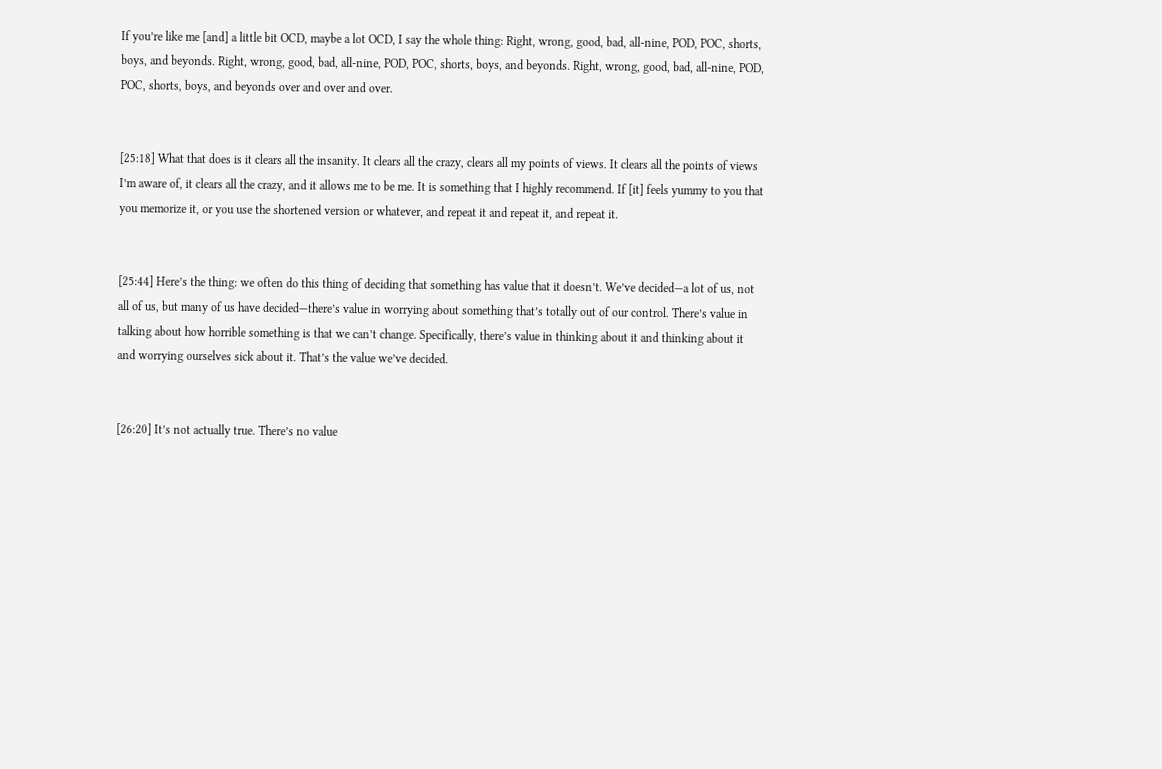If you’re like me [and] a little bit OCD, maybe a lot OCD, I say the whole thing: Right, wrong, good, bad, all-nine, POD, POC, shorts, boys, and beyonds. Right, wrong, good, bad, all-nine, POD, POC, shorts, boys, and beyonds. Right, wrong, good, bad, all-nine, POD, POC, shorts, boys, and beyonds over and over and over.


[25:18] What that does is it clears all the insanity. It clears all the crazy, clears all my points of views. It clears all the points of views I’m aware of, it clears all the crazy, and it allows me to be me. It is something that I highly recommend. If [it] feels yummy to you that you memorize it, or you use the shortened version or whatever, and repeat it and repeat it, and repeat it.


[25:44] Here’s the thing: we often do this thing of deciding that something has value that it doesn’t. We’ve decided—a lot of us, not all of us, but many of us have decided—there’s value in worrying about something that’s totally out of our control. There’s value in talking about how horrible something is that we can’t change. Specifically, there’s value in thinking about it and thinking about it and worrying ourselves sick about it. That’s the value we’ve decided.


[26:20] It’s not actually true. There’s no value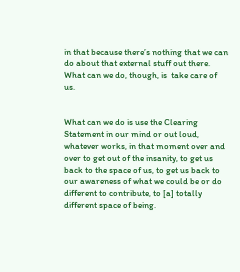in that because there’s nothing that we can do about that external stuff out there. What can we do, though, is  take care of us.


What can we do is use the Clearing Statement in our mind or out loud, whatever works, in that moment over and over to get out of the insanity, to get us back to the space of us, to get us back to our awareness of what we could be or do different to contribute, to [a] totally different space of being.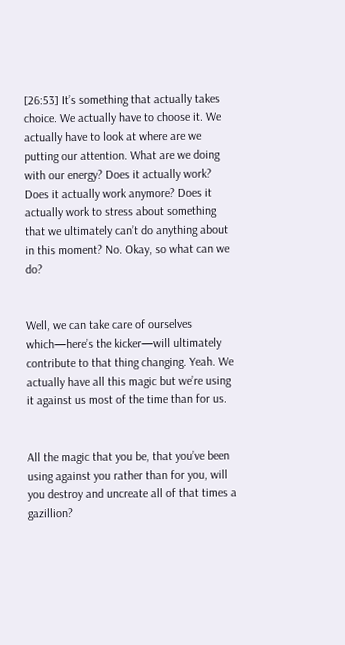[26:53] It’s something that actually takes choice. We actually have to choose it. We actually have to look at where are we putting our attention. What are we doing with our energy? Does it actually work? Does it actually work anymore? Does it actually work to stress about something that we ultimately can’t do anything about in this moment? No. Okay, so what can we do?


Well, we can take care of ourselves which—here’s the kicker—will ultimately contribute to that thing changing. Yeah. We actually have all this magic but we’re using it against us most of the time than for us.


All the magic that you be, that you’ve been using against you rather than for you, will you destroy and uncreate all of that times a gazillion?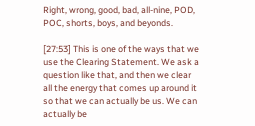Right, wrong, good, bad, all-nine, POD, POC, shorts, boys, and beyonds.

[27:53] This is one of the ways that we use the Clearing Statement. We ask a question like that, and then we clear all the energy that comes up around it so that we can actually be us. We can actually be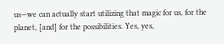us—we can actually start utilizing that magic for us, for the planet, [and] for the possibilities. Yes, yes,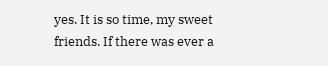yes. It is so time, my sweet friends. If there was ever a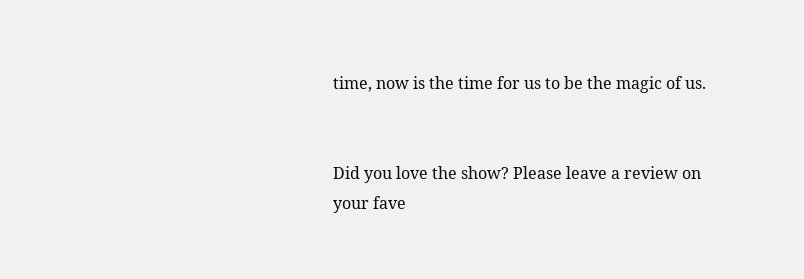time, now is the time for us to be the magic of us.


Did you love the show? Please leave a review on your fave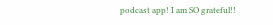podcast app! I am SO grateful!!